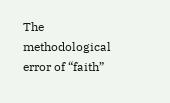The methodological error of “faith”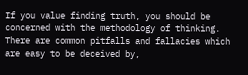If you value finding truth, you should be concerned with the methodology of thinking. There are common pitfalls and fallacies which are easy to be deceived by,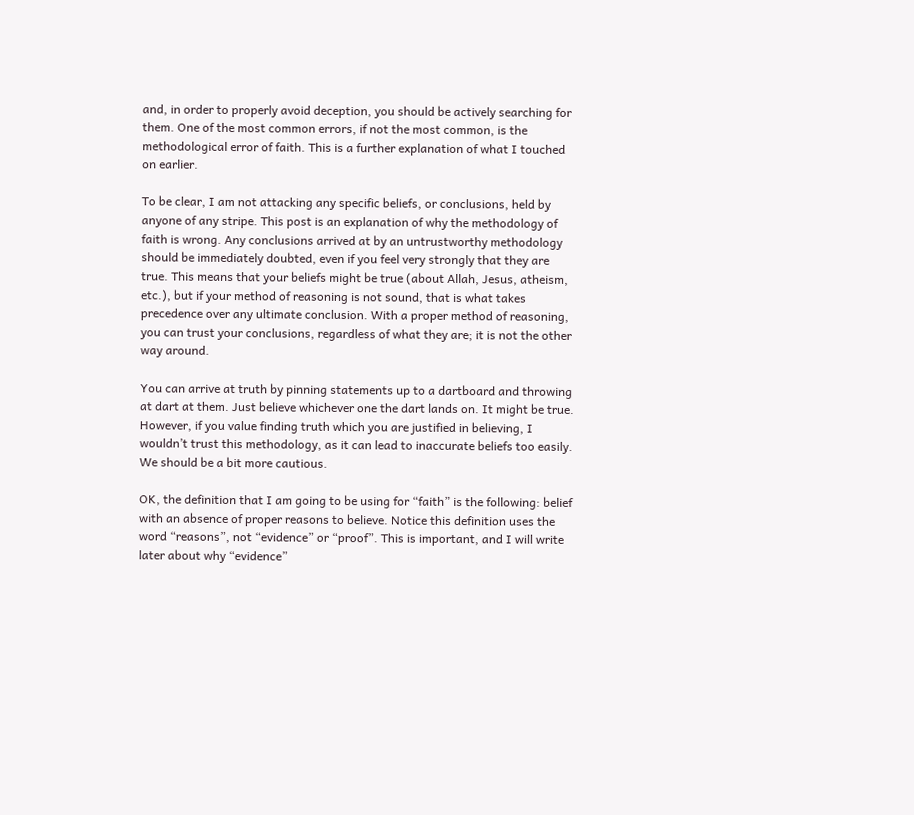and, in order to properly avoid deception, you should be actively searching for them. One of the most common errors, if not the most common, is the methodological error of faith. This is a further explanation of what I touched on earlier.

To be clear, I am not attacking any specific beliefs, or conclusions, held by anyone of any stripe. This post is an explanation of why the methodology of faith is wrong. Any conclusions arrived at by an untrustworthy methodology should be immediately doubted, even if you feel very strongly that they are true. This means that your beliefs might be true (about Allah, Jesus, atheism, etc.), but if your method of reasoning is not sound, that is what takes precedence over any ultimate conclusion. With a proper method of reasoning, you can trust your conclusions, regardless of what they are; it is not the other way around.

You can arrive at truth by pinning statements up to a dartboard and throwing at dart at them. Just believe whichever one the dart lands on. It might be true. However, if you value finding truth which you are justified in believing, I wouldn’t trust this methodology, as it can lead to inaccurate beliefs too easily. We should be a bit more cautious.

OK, the definition that I am going to be using for “faith” is the following: belief with an absence of proper reasons to believe. Notice this definition uses the word “reasons”, not “evidence” or “proof”. This is important, and I will write later about why “evidence”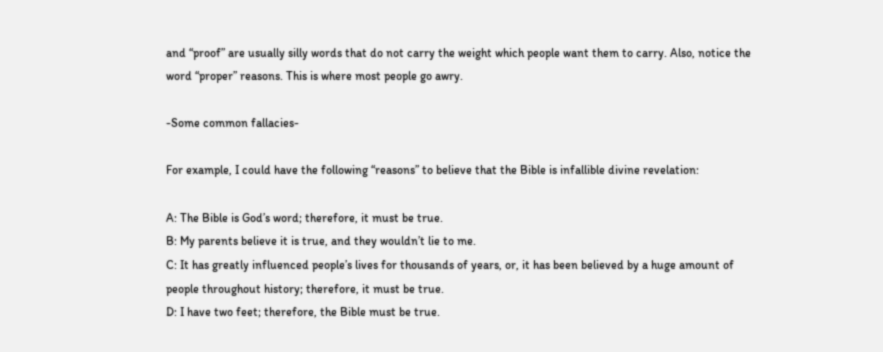and “proof” are usually silly words that do not carry the weight which people want them to carry. Also, notice the word “proper” reasons. This is where most people go awry.

-Some common fallacies-

For example, I could have the following “reasons” to believe that the Bible is infallible divine revelation:

A: The Bible is God’s word; therefore, it must be true.
B: My parents believe it is true, and they wouldn’t lie to me.
C: It has greatly influenced people’s lives for thousands of years, or, it has been believed by a huge amount of people throughout history; therefore, it must be true.
D: I have two feet; therefore, the Bible must be true.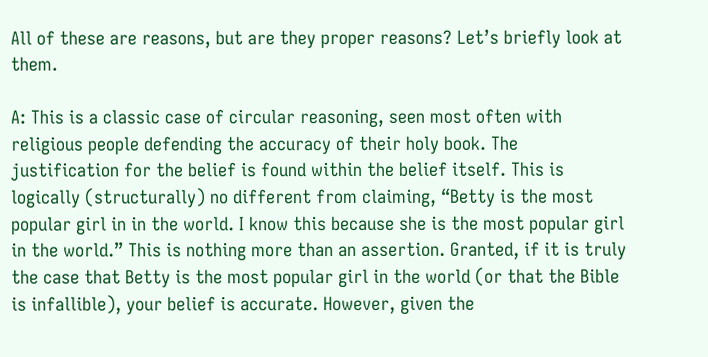All of these are reasons, but are they proper reasons? Let’s briefly look at them.

A: This is a classic case of circular reasoning, seen most often with religious people defending the accuracy of their holy book. The justification for the belief is found within the belief itself. This is logically (structurally) no different from claiming, “Betty is the most popular girl in in the world. I know this because she is the most popular girl in the world.” This is nothing more than an assertion. Granted, if it is truly the case that Betty is the most popular girl in the world (or that the Bible is infallible), your belief is accurate. However, given the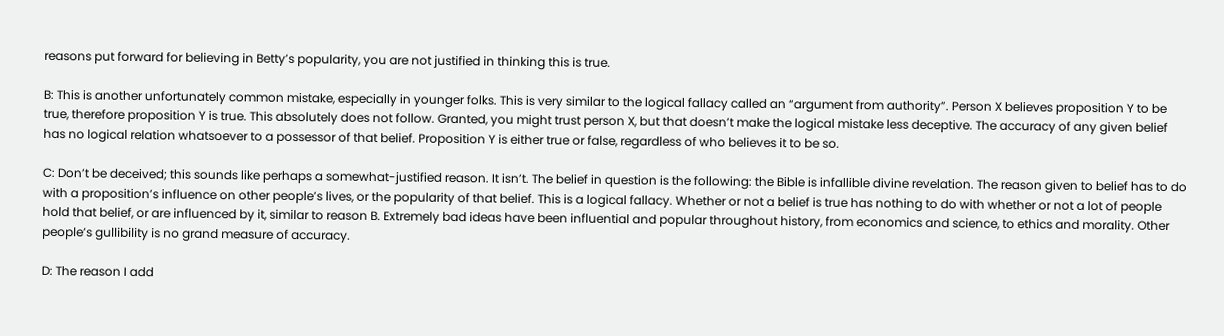reasons put forward for believing in Betty’s popularity, you are not justified in thinking this is true.

B: This is another unfortunately common mistake, especially in younger folks. This is very similar to the logical fallacy called an “argument from authority”. Person X believes proposition Y to be true, therefore proposition Y is true. This absolutely does not follow. Granted, you might trust person X, but that doesn’t make the logical mistake less deceptive. The accuracy of any given belief has no logical relation whatsoever to a possessor of that belief. Proposition Y is either true or false, regardless of who believes it to be so.

C: Don’t be deceived; this sounds like perhaps a somewhat-justified reason. It isn’t. The belief in question is the following: the Bible is infallible divine revelation. The reason given to belief has to do with a proposition’s influence on other people’s lives, or the popularity of that belief. This is a logical fallacy. Whether or not a belief is true has nothing to do with whether or not a lot of people hold that belief, or are influenced by it, similar to reason B. Extremely bad ideas have been influential and popular throughout history, from economics and science, to ethics and morality. Other people’s gullibility is no grand measure of accuracy.

D: The reason I add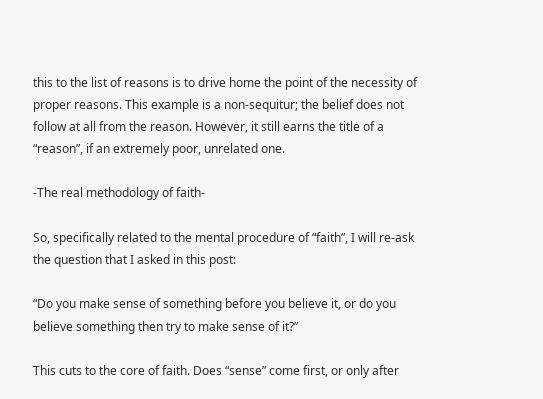this to the list of reasons is to drive home the point of the necessity of proper reasons. This example is a non-sequitur; the belief does not follow at all from the reason. However, it still earns the title of a “reason”, if an extremely poor, unrelated one.

-The real methodology of faith-

So, specifically related to the mental procedure of “faith”, I will re-ask the question that I asked in this post:

“Do you make sense of something before you believe it, or do you believe something then try to make sense of it?”

This cuts to the core of faith. Does “sense” come first, or only after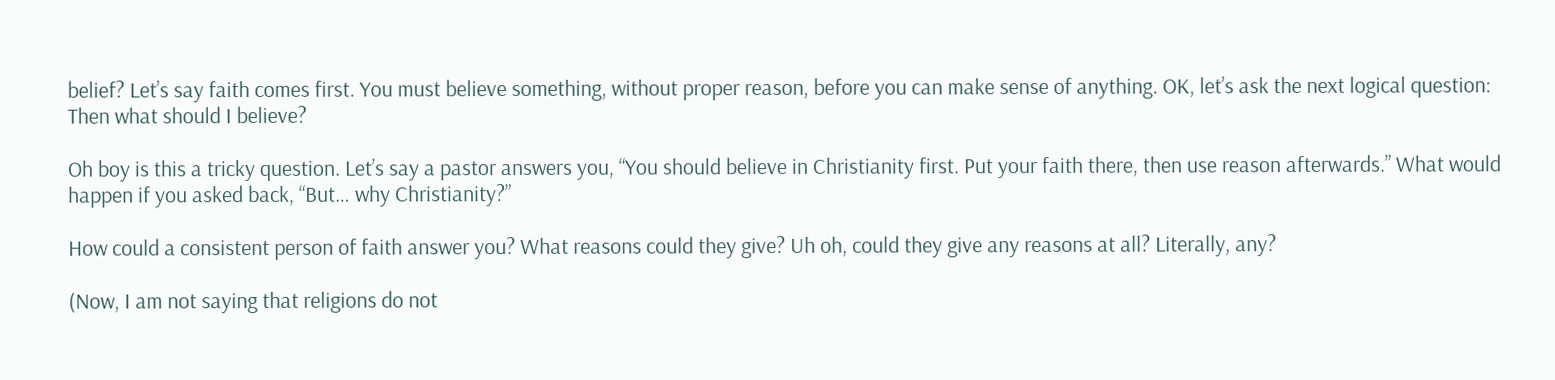belief? Let’s say faith comes first. You must believe something, without proper reason, before you can make sense of anything. OK, let’s ask the next logical question: Then what should I believe?

Oh boy is this a tricky question. Let’s say a pastor answers you, “You should believe in Christianity first. Put your faith there, then use reason afterwards.” What would happen if you asked back, “But… why Christianity?”

How could a consistent person of faith answer you? What reasons could they give? Uh oh, could they give any reasons at all? Literally, any?

(Now, I am not saying that religions do not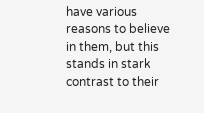have various reasons to believe in them, but this stands in stark contrast to their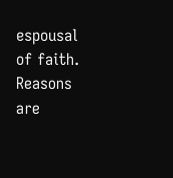espousal of faith. Reasons are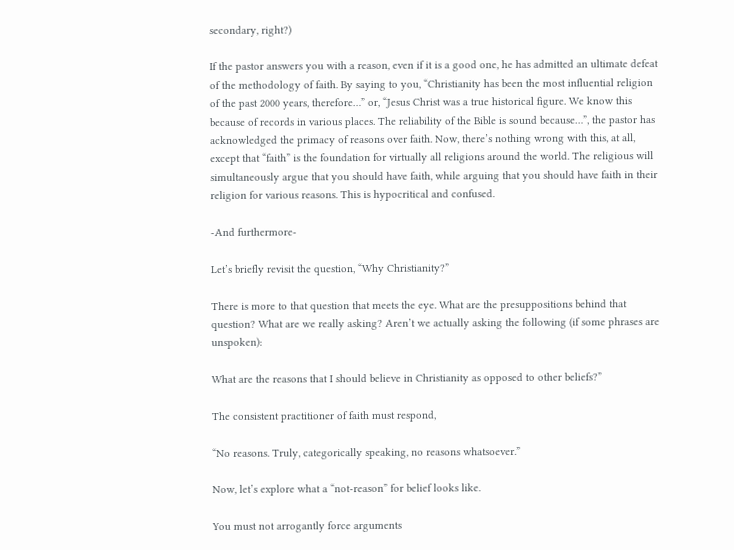secondary, right?)

If the pastor answers you with a reason, even if it is a good one, he has admitted an ultimate defeat of the methodology of faith. By saying to you, “Christianity has been the most influential religion of the past 2000 years, therefore…” or, “Jesus Christ was a true historical figure. We know this because of records in various places. The reliability of the Bible is sound because…”, the pastor has acknowledged the primacy of reasons over faith. Now, there’s nothing wrong with this, at all, except that “faith” is the foundation for virtually all religions around the world. The religious will simultaneously argue that you should have faith, while arguing that you should have faith in their religion for various reasons. This is hypocritical and confused.

-And furthermore-

Let’s briefly revisit the question, “Why Christianity?”

There is more to that question that meets the eye. What are the presuppositions behind that question? What are we really asking? Aren’t we actually asking the following (if some phrases are unspoken):

What are the reasons that I should believe in Christianity as opposed to other beliefs?”

The consistent practitioner of faith must respond,

“No reasons. Truly, categorically speaking, no reasons whatsoever.”

Now, let’s explore what a “not-reason” for belief looks like.

You must not arrogantly force arguments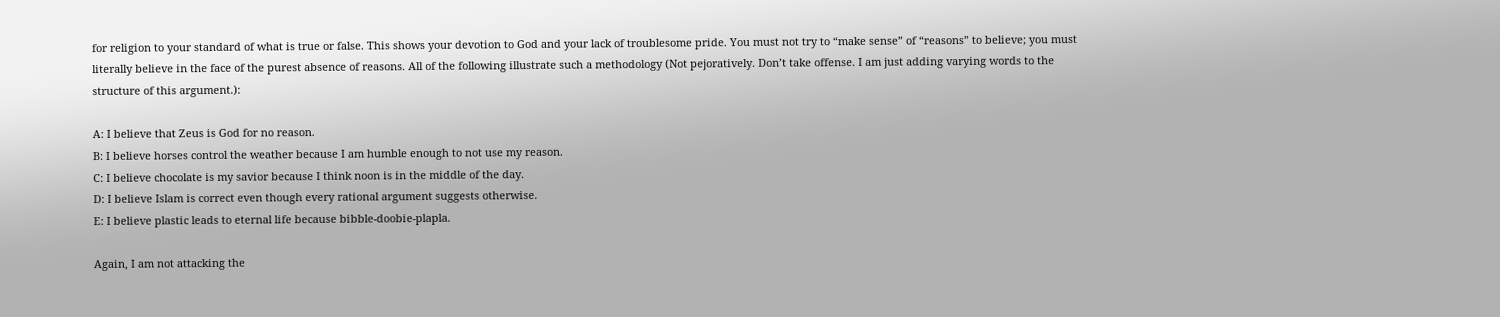for religion to your standard of what is true or false. This shows your devotion to God and your lack of troublesome pride. You must not try to “make sense” of “reasons” to believe; you must literally believe in the face of the purest absence of reasons. All of the following illustrate such a methodology (Not pejoratively. Don’t take offense. I am just adding varying words to the structure of this argument.):

A: I believe that Zeus is God for no reason.
B: I believe horses control the weather because I am humble enough to not use my reason.
C: I believe chocolate is my savior because I think noon is in the middle of the day.
D: I believe Islam is correct even though every rational argument suggests otherwise.
E: I believe plastic leads to eternal life because bibble-doobie-plapla.

Again, I am not attacking the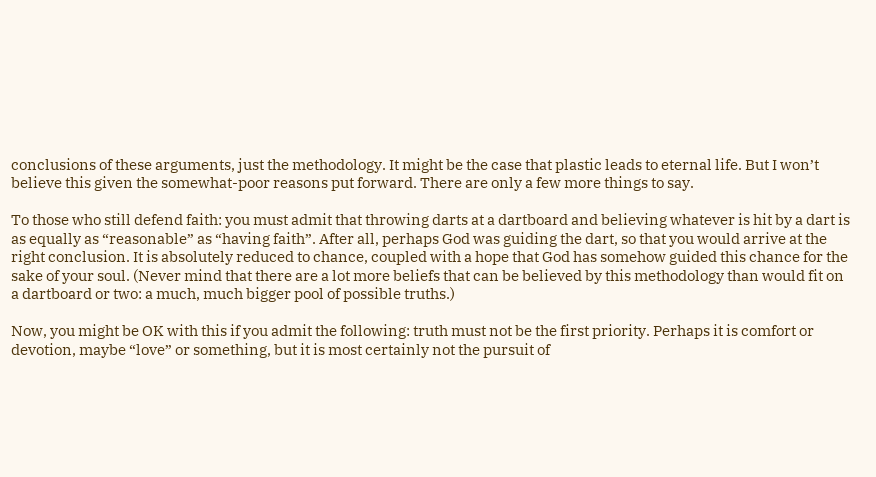conclusions of these arguments, just the methodology. It might be the case that plastic leads to eternal life. But I won’t believe this given the somewhat-poor reasons put forward. There are only a few more things to say.

To those who still defend faith: you must admit that throwing darts at a dartboard and believing whatever is hit by a dart is as equally as “reasonable” as “having faith”. After all, perhaps God was guiding the dart, so that you would arrive at the right conclusion. It is absolutely reduced to chance, coupled with a hope that God has somehow guided this chance for the sake of your soul. (Never mind that there are a lot more beliefs that can be believed by this methodology than would fit on a dartboard or two: a much, much bigger pool of possible truths.)

Now, you might be OK with this if you admit the following: truth must not be the first priority. Perhaps it is comfort or devotion, maybe “love” or something, but it is most certainly not the pursuit of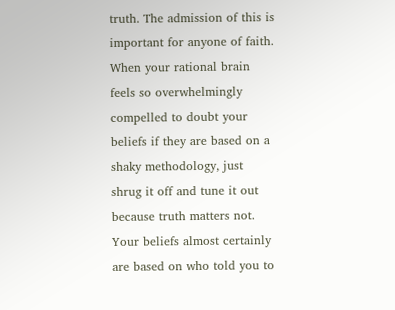truth. The admission of this is important for anyone of faith. When your rational brain feels so overwhelmingly compelled to doubt your beliefs if they are based on a shaky methodology, just shrug it off and tune it out because truth matters not. Your beliefs almost certainly are based on who told you to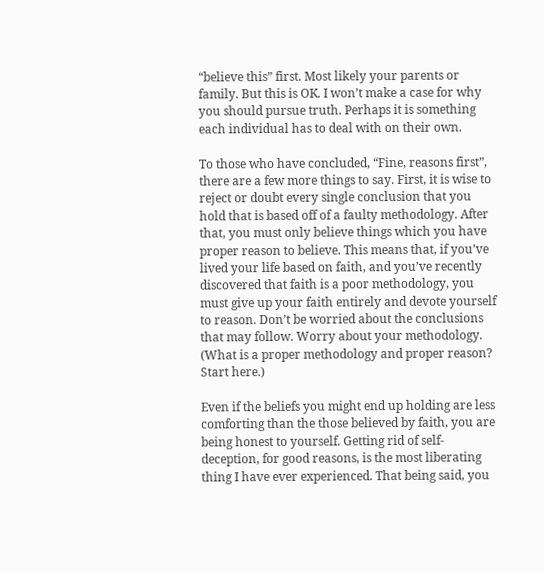“believe this” first. Most likely your parents or family. But this is OK. I won’t make a case for why you should pursue truth. Perhaps it is something each individual has to deal with on their own.

To those who have concluded, “Fine, reasons first”, there are a few more things to say. First, it is wise to reject or doubt every single conclusion that you hold that is based off of a faulty methodology. After that, you must only believe things which you have proper reason to believe. This means that, if you’ve lived your life based on faith, and you’ve recently discovered that faith is a poor methodology, you must give up your faith entirely and devote yourself to reason. Don’t be worried about the conclusions that may follow. Worry about your methodology. (What is a proper methodology and proper reason? Start here.)

Even if the beliefs you might end up holding are less comforting than the those believed by faith, you are being honest to yourself. Getting rid of self-deception, for good reasons, is the most liberating thing I have ever experienced. That being said, you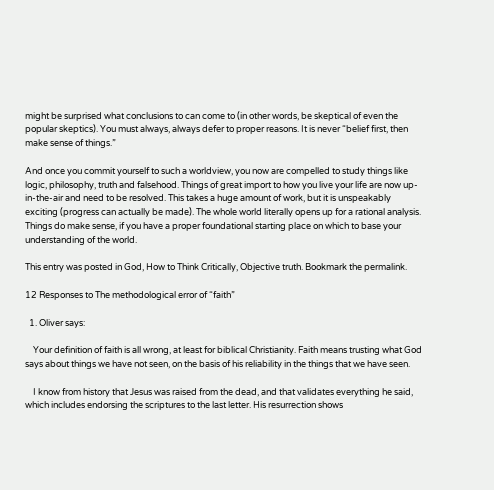might be surprised what conclusions to can come to (in other words, be skeptical of even the popular skeptics). You must always, always defer to proper reasons. It is never “belief first, then make sense of things.”

And once you commit yourself to such a worldview, you now are compelled to study things like logic, philosophy, truth and falsehood. Things of great import to how you live your life are now up-in-the-air and need to be resolved. This takes a huge amount of work, but it is unspeakably exciting (progress can actually be made). The whole world literally opens up for a rational analysis. Things do make sense, if you have a proper foundational starting place on which to base your understanding of the world.

This entry was posted in God, How to Think Critically, Objective truth. Bookmark the permalink.

12 Responses to The methodological error of “faith”

  1. Oliver says:

    Your definition of faith is all wrong, at least for biblical Christianity. Faith means trusting what God says about things we have not seen, on the basis of his reliability in the things that we have seen.

    I know from history that Jesus was raised from the dead, and that validates everything he said, which includes endorsing the scriptures to the last letter. His resurrection shows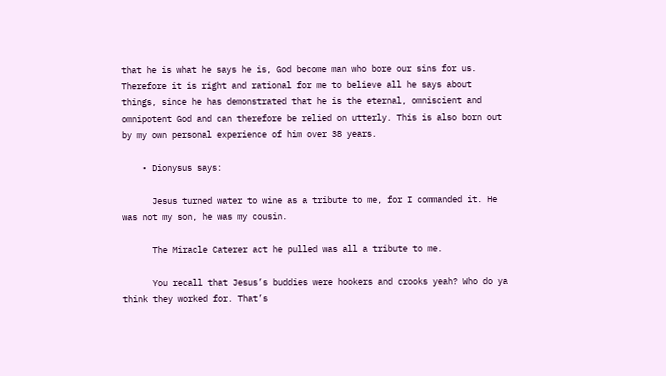that he is what he says he is, God become man who bore our sins for us. Therefore it is right and rational for me to believe all he says about things, since he has demonstrated that he is the eternal, omniscient and omnipotent God and can therefore be relied on utterly. This is also born out by my own personal experience of him over 38 years.

    • Dionysus says:

      Jesus turned water to wine as a tribute to me, for I commanded it. He was not my son, he was my cousin.

      The Miracle Caterer act he pulled was all a tribute to me.

      You recall that Jesus’s buddies were hookers and crooks yeah? Who do ya think they worked for. That’s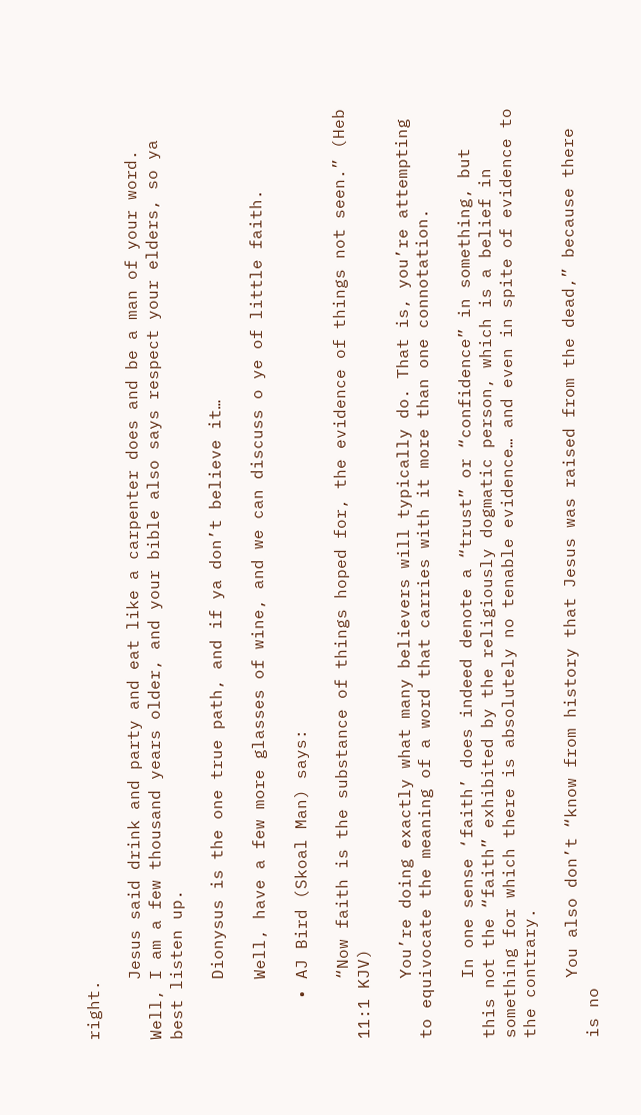right.

      Jesus said drink and party and eat like a carpenter does and be a man of your word. Well, I am a few thousand years older, and your bible also says respect your elders, so ya best listen up.

      Dionysus is the one true path, and if ya don’t believe it…

      Well, have a few more glasses of wine, and we can discuss o ye of little faith.

    • AJ Bird (Skoal Man) says:

      “Now faith is the substance of things hoped for, the evidence of things not seen.” (Heb 11:1 KJV)

      You’re doing exactly what many believers will typically do. That is, you’re attempting to equivocate the meaning of a word that carries with it more than one connotation.

      In one sense ‘faith’ does indeed denote a “trust” or “confidence” in something, but this not the “faith” exhibited by the religiously dogmatic person, which is a belief in something for which there is absolutely no tenable evidence… and even in spite of evidence to the contrary.

      You also don’t “know from history that Jesus was raised from the dead,” because there is no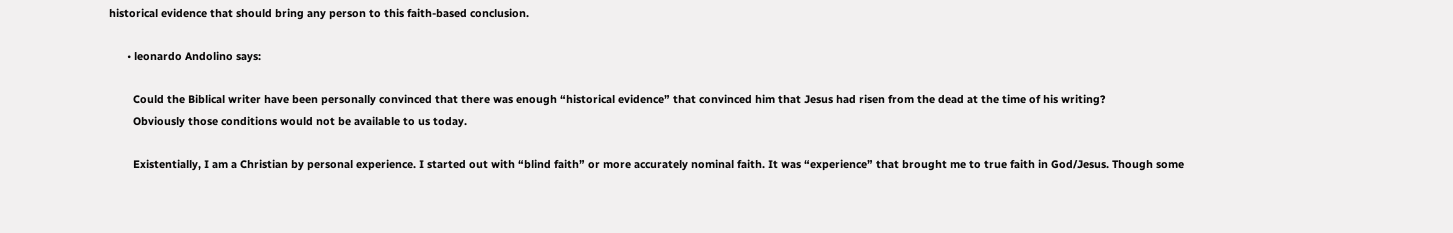historical evidence that should bring any person to this faith-based conclusion.

      • leonardo Andolino says:

        Could the Biblical writer have been personally convinced that there was enough “historical evidence” that convinced him that Jesus had risen from the dead at the time of his writing?
        Obviously those conditions would not be available to us today.

        Existentially, I am a Christian by personal experience. I started out with “blind faith” or more accurately nominal faith. It was “experience” that brought me to true faith in God/Jesus. Though some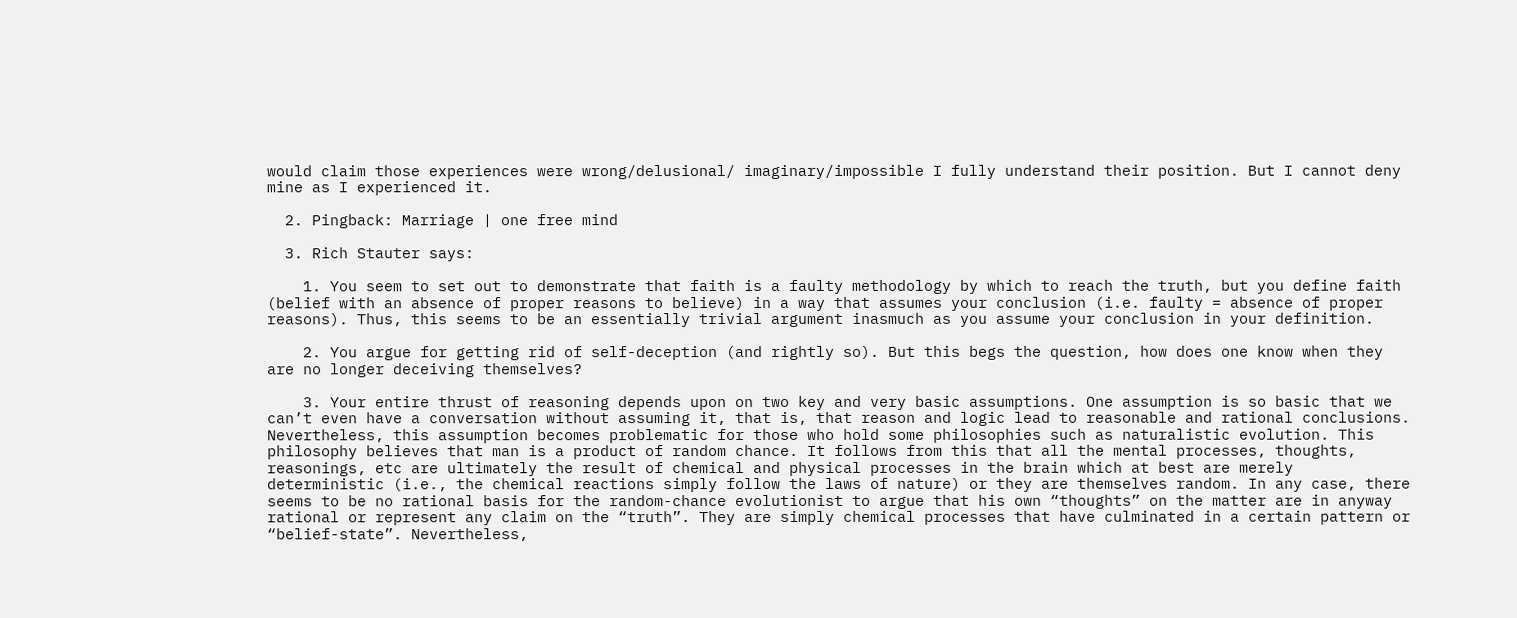would claim those experiences were wrong/delusional/ imaginary/impossible I fully understand their position. But I cannot deny mine as I experienced it.

  2. Pingback: Marriage | one free mind

  3. Rich Stauter says:

    1. You seem to set out to demonstrate that faith is a faulty methodology by which to reach the truth, but you define faith (belief with an absence of proper reasons to believe) in a way that assumes your conclusion (i.e. faulty = absence of proper reasons). Thus, this seems to be an essentially trivial argument inasmuch as you assume your conclusion in your definition.

    2. You argue for getting rid of self-deception (and rightly so). But this begs the question, how does one know when they are no longer deceiving themselves?

    3. Your entire thrust of reasoning depends upon on two key and very basic assumptions. One assumption is so basic that we can’t even have a conversation without assuming it, that is, that reason and logic lead to reasonable and rational conclusions. Nevertheless, this assumption becomes problematic for those who hold some philosophies such as naturalistic evolution. This philosophy believes that man is a product of random chance. It follows from this that all the mental processes, thoughts, reasonings, etc are ultimately the result of chemical and physical processes in the brain which at best are merely deterministic (i.e., the chemical reactions simply follow the laws of nature) or they are themselves random. In any case, there seems to be no rational basis for the random-chance evolutionist to argue that his own “thoughts” on the matter are in anyway rational or represent any claim on the “truth”. They are simply chemical processes that have culminated in a certain pattern or “belief-state”. Nevertheless,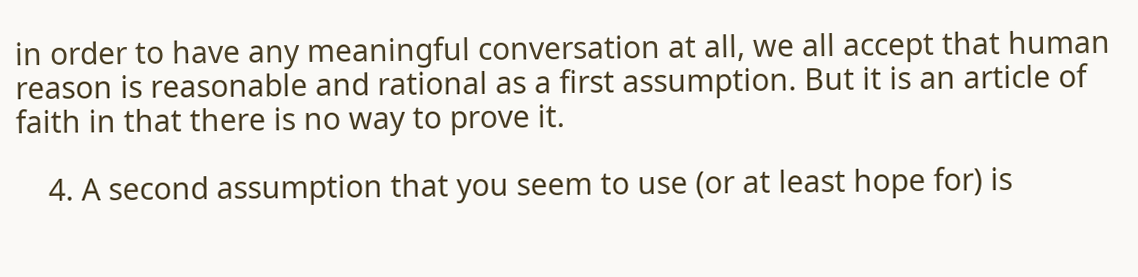in order to have any meaningful conversation at all, we all accept that human reason is reasonable and rational as a first assumption. But it is an article of faith in that there is no way to prove it.

    4. A second assumption that you seem to use (or at least hope for) is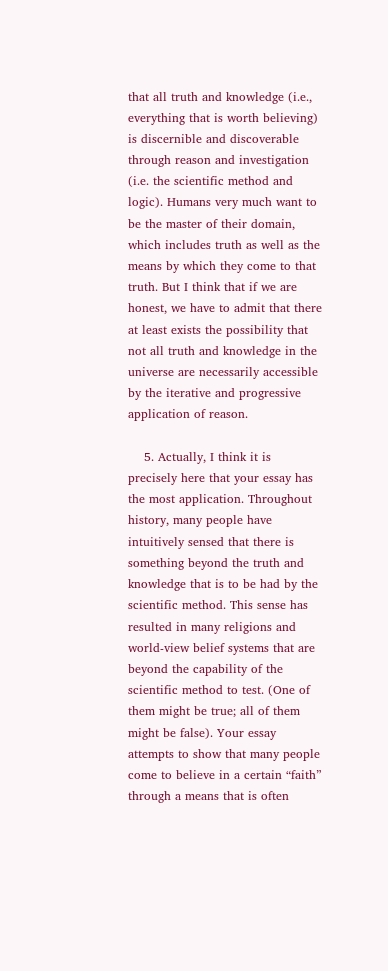that all truth and knowledge (i.e., everything that is worth believing) is discernible and discoverable through reason and investigation (i.e. the scientific method and logic). Humans very much want to be the master of their domain, which includes truth as well as the means by which they come to that truth. But I think that if we are honest, we have to admit that there at least exists the possibility that not all truth and knowledge in the universe are necessarily accessible by the iterative and progressive application of reason.

    5. Actually, I think it is precisely here that your essay has the most application. Throughout history, many people have intuitively sensed that there is something beyond the truth and knowledge that is to be had by the scientific method. This sense has resulted in many religions and world-view belief systems that are beyond the capability of the scientific method to test. (One of them might be true; all of them might be false). Your essay attempts to show that many people come to believe in a certain “faith” through a means that is often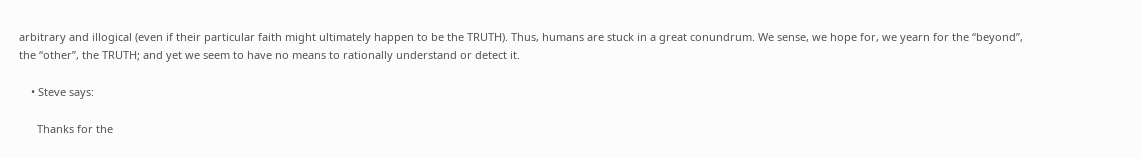arbitrary and illogical (even if their particular faith might ultimately happen to be the TRUTH). Thus, humans are stuck in a great conundrum. We sense, we hope for, we yearn for the “beyond”, the “other”, the TRUTH; and yet we seem to have no means to rationally understand or detect it.

    • Steve says:

      Thanks for the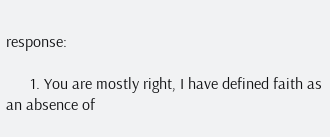response:

      1. You are mostly right, I have defined faith as an absence of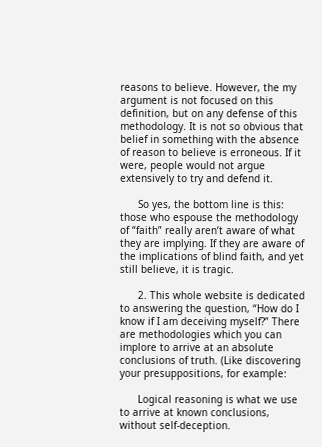reasons to believe. However, the my argument is not focused on this definition, but on any defense of this methodology. It is not so obvious that belief in something with the absence of reason to believe is erroneous. If it were, people would not argue extensively to try and defend it.

      So yes, the bottom line is this: those who espouse the methodology of “faith” really aren’t aware of what they are implying. If they are aware of the implications of blind faith, and yet still believe, it is tragic.

      2. This whole website is dedicated to answering the question, “How do I know if I am deceiving myself?” There are methodologies which you can implore to arrive at an absolute conclusions of truth. (Like discovering your presuppositions, for example:

      Logical reasoning is what we use to arrive at known conclusions, without self-deception.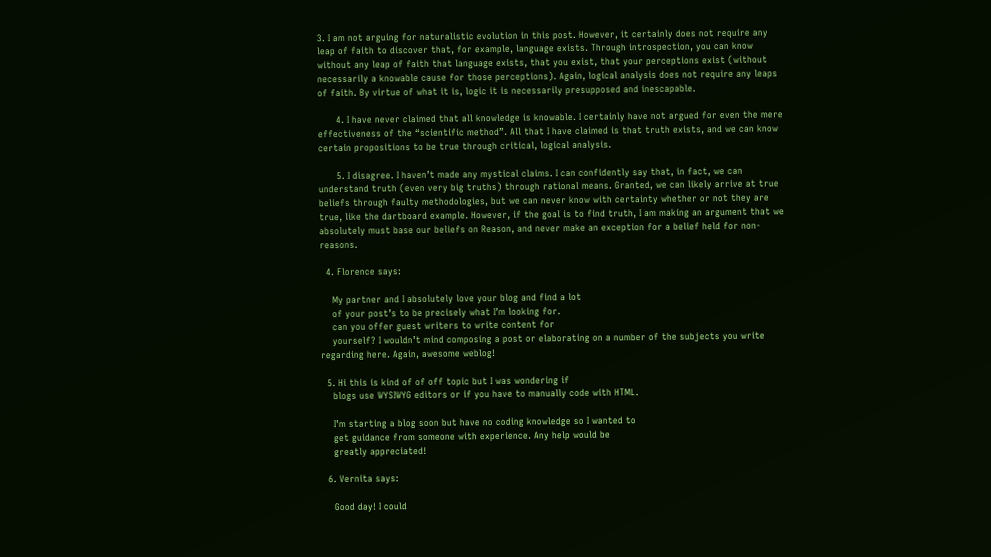3. I am not arguing for naturalistic evolution in this post. However, it certainly does not require any leap of faith to discover that, for example, language exists. Through introspection, you can know without any leap of faith that language exists, that you exist, that your perceptions exist (without necessarily a knowable cause for those perceptions). Again, logical analysis does not require any leaps of faith. By virtue of what it is, logic it is necessarily presupposed and inescapable.

      4. I have never claimed that all knowledge is knowable. I certainly have not argued for even the mere effectiveness of the “scientific method”. All that I have claimed is that truth exists, and we can know certain propositions to be true through critical, logical analysis.

      5. I disagree. I haven’t made any mystical claims. I can confidently say that, in fact, we can understand truth (even very big truths) through rational means. Granted, we can likely arrive at true beliefs through faulty methodologies, but we can never know with certainty whether or not they are true, like the dartboard example. However, if the goal is to find truth, I am making an argument that we absolutely must base our beliefs on Reason, and never make an exception for a belief held for non-reasons.

  4. Florence says:

    My partner and I absolutely love your blog and find a lot
    of your post’s to be precisely what I’m looking for.
    can you offer guest writers to write content for
    yourself? I wouldn’t mind composing a post or elaborating on a number of the subjects you write regarding here. Again, awesome weblog!

  5. Hi this is kind of of off topic but I was wondering if
    blogs use WYSIWYG editors or if you have to manually code with HTML.

    I’m starting a blog soon but have no coding knowledge so I wanted to
    get guidance from someone with experience. Any help would be
    greatly appreciated!

  6. Vernita says:

    Good day! I could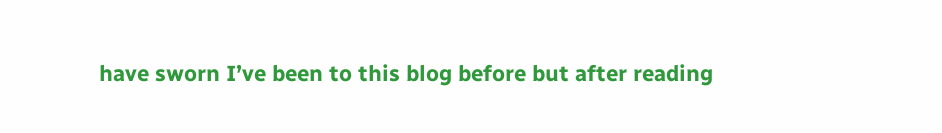have sworn I’ve been to this blog before but after reading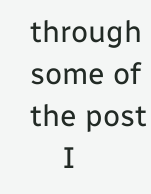through some of the post
    I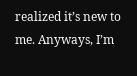realized it’s new to me. Anyways, I’m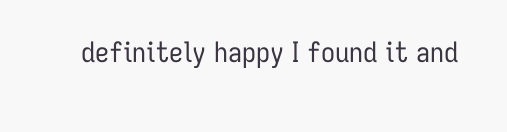definitely happy I found it and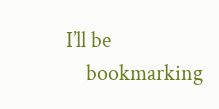I’ll be
    bookmarking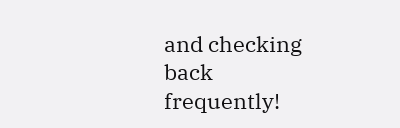and checking back frequently!